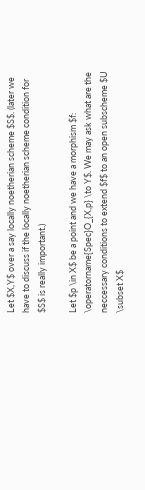Let $X,Y$ over a say locally noetherian scheme $S$. (later we have to discuss if the locally noetherian scheme condition for $S$ is really important.)

Let $p \in X$ be a point and we have a morphism $f: \operatorname{Spec}O_{X,p} \to Y$. We may ask what are the neccessary conditions to extend $f$ to an open subscheme $U \subset X$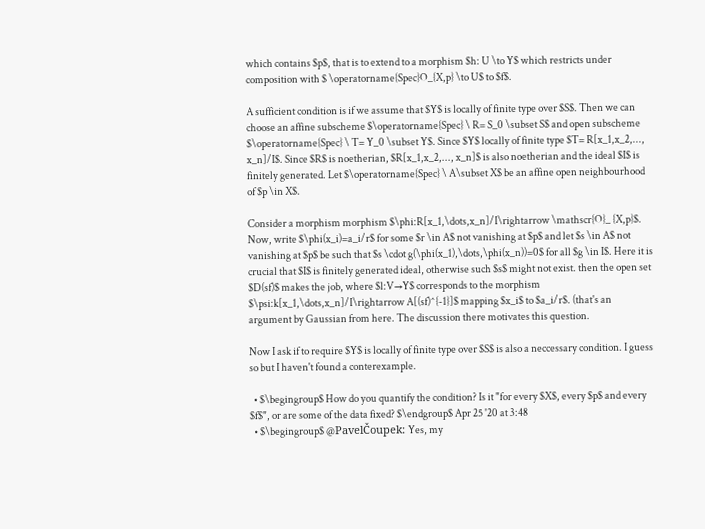which contains $p$, that is to extend to a morphism $h: U \to Y$ which restricts under composition with $ \operatorname{Spec}O_{X,p} \to U$ to $f$.

A sufficient condition is if we assume that $Y$ is locally of finite type over $S$. Then we can choose an affine subscheme $\operatorname{Spec} \ R= S_0 \subset S$ and open subscheme $\operatorname{Spec} \ T= Y_0 \subset Y$. Since $Y$ locally of finite type $T= R[x_1,x_2,..., x_n]/I$. Since $R$ is noetherian, $R[x_1,x_2,..., x_n]$ is also noetherian and the ideal $I$ is finitely generated. Let $\operatorname{Spec} \ A\subset X$ be an affine open neighbourhood of $p \in X$.

Consider a morphism morphism $\phi:R[x_1,\dots,x_n]/I\rightarrow \mathscr{O}_ {X,p}$. Now, write $\phi(x_i)=a_i/r$ for some $r \in A$ not vanishing at $p$ and let $s \in A$ not vanishing at $p$ be such that $s \cdot g(\phi(x_1),\dots,\phi(x_n))=0$ for all $g \in I$. Here it is crucial that $I$ is finitely generated ideal, otherwise such $s$ might not exist. then the open set $D(sf)$ makes the job, where $l:V→Y$ corresponds to the morphism $\psi:k[x_1,\dots,x_n]/I\rightarrow A[(sf)^{-1}]$ mapping $x_i$ to $a_i/r$. (that's an argument by Gaussian from here. The discussion there motivates this question.

Now I ask if to require $Y$ is locally of finite type over $S$ is also a neccessary condition. I guess so but I haven't found a conterexample.

  • $\begingroup$ How do you quantify the condition? Is it "for every $X$, every $p$ and every $f$", or are some of the data fixed? $\endgroup$ Apr 25 '20 at 3:48
  • $\begingroup$ @PavelČoupek: Yes, my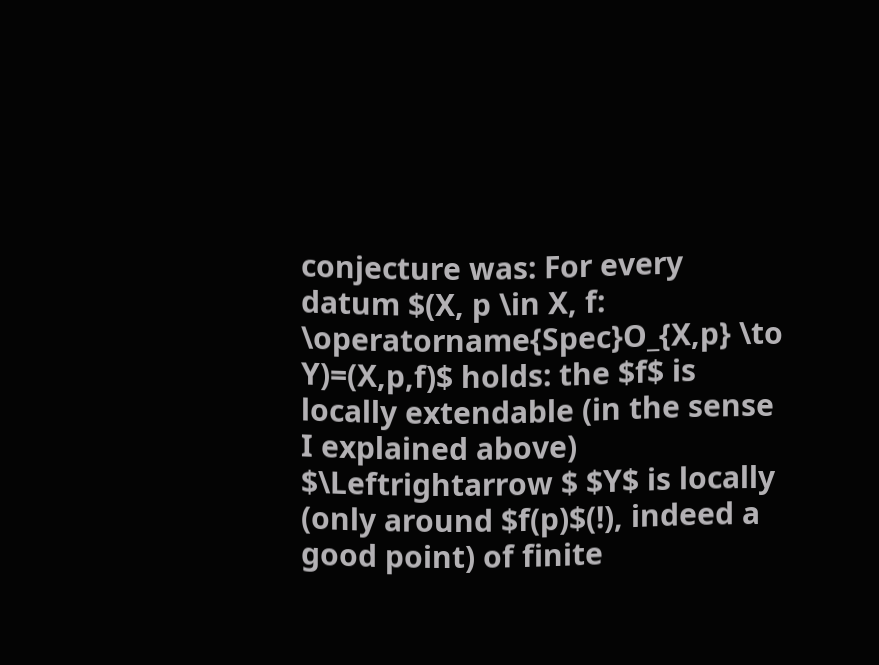conjecture was: For every datum $(X, p \in X, f: \operatorname{Spec}O_{X,p} \to Y)=(X,p,f)$ holds: the $f$ is locally extendable (in the sense I explained above) $\Leftrightarrow $ $Y$ is locally (only around $f(p)$(!), indeed a good point) of finite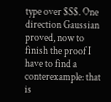type over $S$. One direction Gaussian proved, now to finish the proof I have to find a conterexample: that is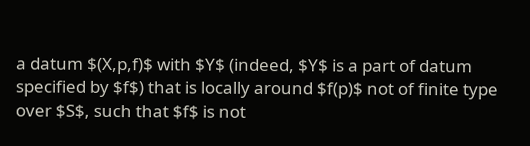a datum $(X,p,f)$ with $Y$ (indeed, $Y$ is a part of datum specified by $f$) that is locally around $f(p)$ not of finite type over $S$, such that $f$ is not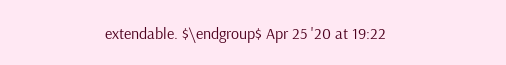extendable. $\endgroup$ Apr 25 '20 at 19:22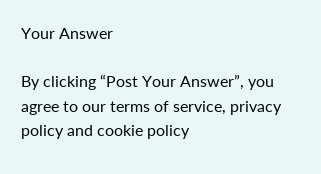Your Answer

By clicking “Post Your Answer”, you agree to our terms of service, privacy policy and cookie policy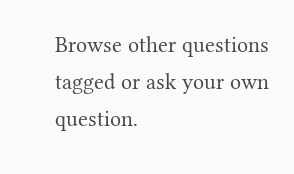Browse other questions tagged or ask your own question.